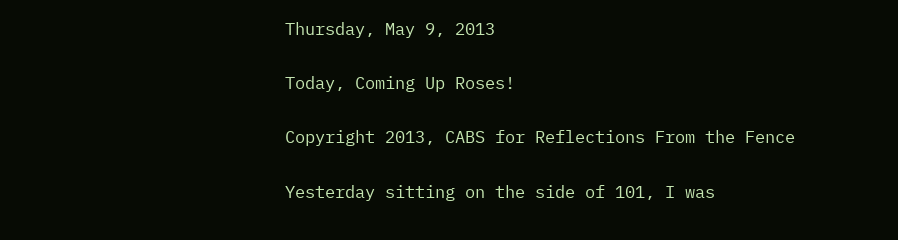Thursday, May 9, 2013

Today, Coming Up Roses!

Copyright 2013, CABS for Reflections From the Fence

Yesterday sitting on the side of 101, I was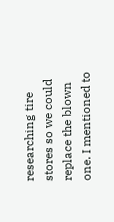researching tire stores so we could replace the blown one. I mentioned to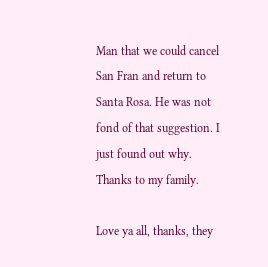Man that we could cancel San Fran and return to Santa Rosa. He was not fond of that suggestion. I just found out why. Thanks to my family.

Love ya all, thanks, they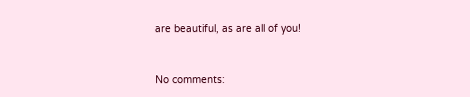are beautiful, as are all of you!


No comments: